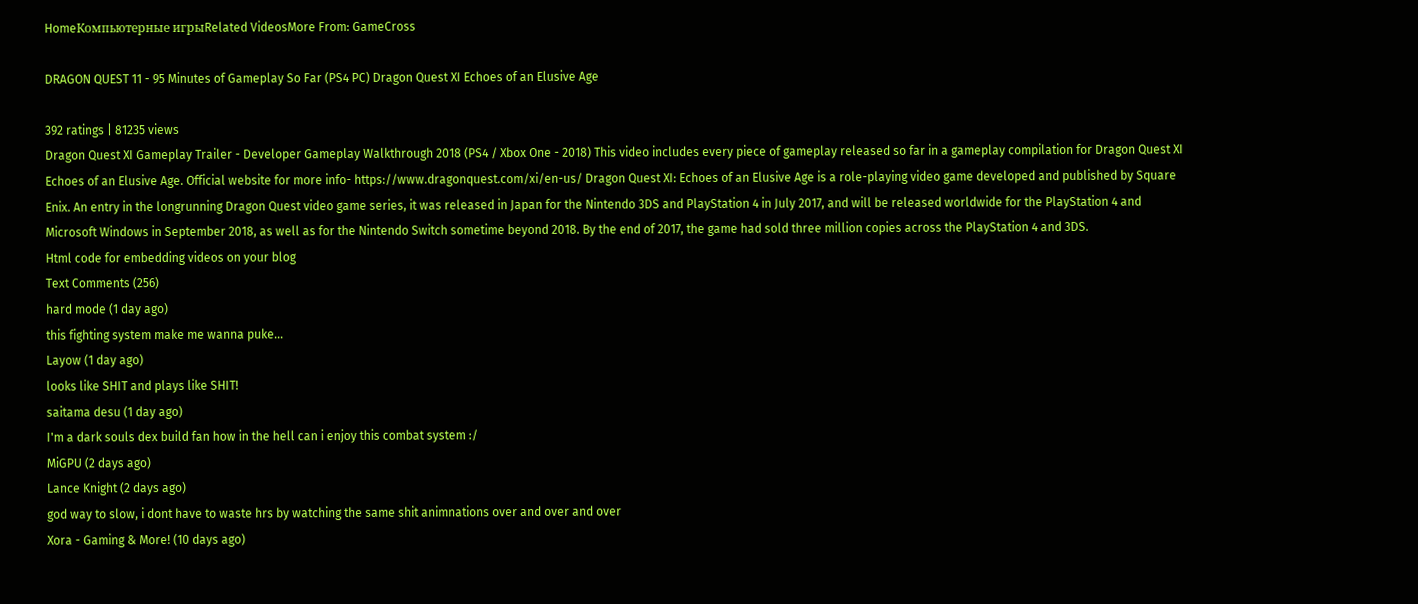HomeКомпьютерные игрыRelated VideosMore From: GameCross

DRAGON QUEST 11 - 95 Minutes of Gameplay So Far (PS4 PC) Dragon Quest XI Echoes of an Elusive Age

392 ratings | 81235 views
Dragon Quest XI Gameplay Trailer - Developer Gameplay Walkthrough 2018 (PS4 / Xbox One - 2018) This video includes every piece of gameplay released so far in a gameplay compilation for Dragon Quest XI Echoes of an Elusive Age. Official website for more info- https://www.dragonquest.com/xi/en-us/ Dragon Quest XI: Echoes of an Elusive Age is a role-playing video game developed and published by Square Enix. An entry in the longrunning Dragon Quest video game series, it was released in Japan for the Nintendo 3DS and PlayStation 4 in July 2017, and will be released worldwide for the PlayStation 4 and Microsoft Windows in September 2018, as well as for the Nintendo Switch sometime beyond 2018. By the end of 2017, the game had sold three million copies across the PlayStation 4 and 3DS.
Html code for embedding videos on your blog
Text Comments (256)
hard mode (1 day ago)
this fighting system make me wanna puke...
Layow (1 day ago)
looks like SHIT and plays like SHIT!
saitama desu (1 day ago)
I'm a dark souls dex build fan how in the hell can i enjoy this combat system :/
MiGPU (2 days ago)
Lance Knight (2 days ago)
god way to slow, i dont have to waste hrs by watching the same shit animnations over and over and over
Xora - Gaming & More! (10 days ago)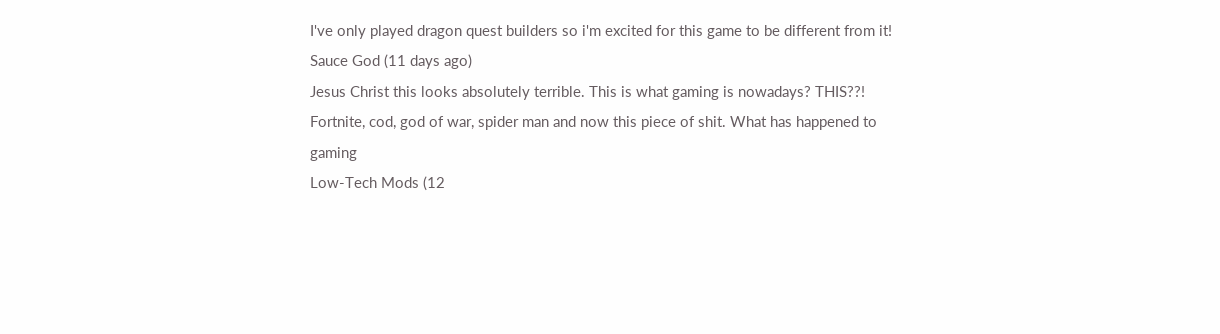I've only played dragon quest builders so i'm excited for this game to be different from it!
Sauce God (11 days ago)
Jesus Christ this looks absolutely terrible. This is what gaming is nowadays? THIS??! Fortnite, cod, god of war, spider man and now this piece of shit. What has happened to gaming
Low-Tech Mods (12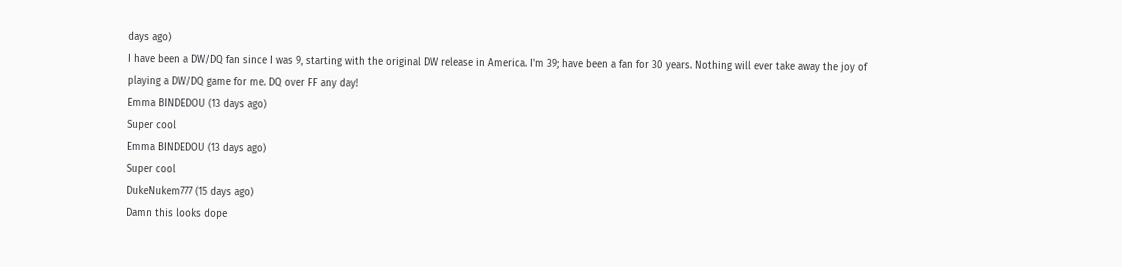days ago)
I have been a DW/DQ fan since I was 9, starting with the original DW release in America. I'm 39; have been a fan for 30 years. Nothing will ever take away the joy of playing a DW/DQ game for me. DQ over FF any day!
Emma BINDEDOU (13 days ago)
Super cool
Emma BINDEDOU (13 days ago)
Super cool
DukeNukem777 (15 days ago)
Damn this looks dope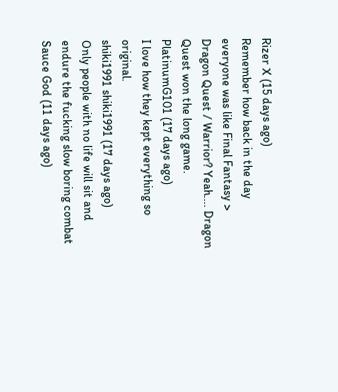Rizer X (15 days ago)
Remember how back in the day everyone was like Final Fantasy > Dragon Quest / Warrior? Yeah.... Dragon Quest won the long game.
PlatinumG101 (17 days ago)
I love how they kept everything so original.
shiki1991 shiki1991 (17 days ago)
Only people with no life will sit and endure the fucking slow boring combat
Sauce God (11 days ago)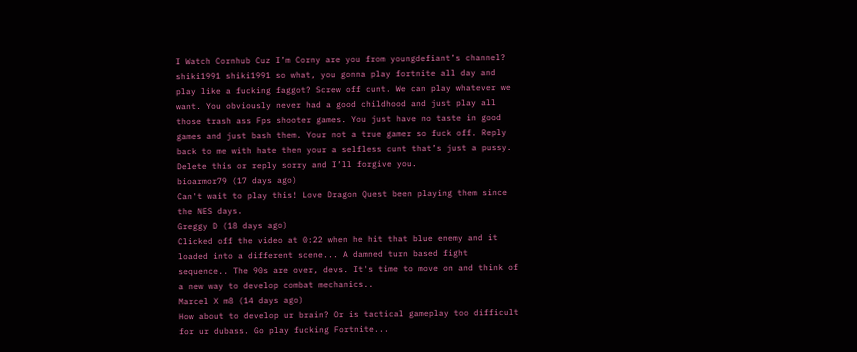I Watch Cornhub Cuz I’m Corny are you from youngdefiant’s channel?
shiki1991 shiki1991 so what, you gonna play fortnite all day and play like a fucking faggot? Screw off cunt. We can play whatever we want. You obviously never had a good childhood and just play all those trash ass Fps shooter games. You just have no taste in good games and just bash them. Your not a true gamer so fuck off. Reply back to me with hate then your a selfless cunt that’s just a pussy. Delete this or reply sorry and I’ll forgive you.
bioarmor79 (17 days ago)
Can't wait to play this! Love Dragon Quest been playing them since the NES days.
Greggy D (18 days ago)
Clicked off the video at 0:22 when he hit that blue enemy and it loaded into a different scene... A damned turn based fight sequence.. The 90s are over, devs. It's time to move on and think of a new way to develop combat mechanics..
Marcel X m8 (14 days ago)
How about to develop ur brain? Or is tactical gameplay too difficult for ur dubass. Go play fucking Fortnite...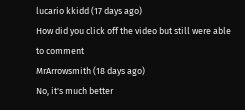lucario kkidd (17 days ago)
How did you click off the video but still were able to comment
MrArrowsmith (18 days ago)
No, it's much better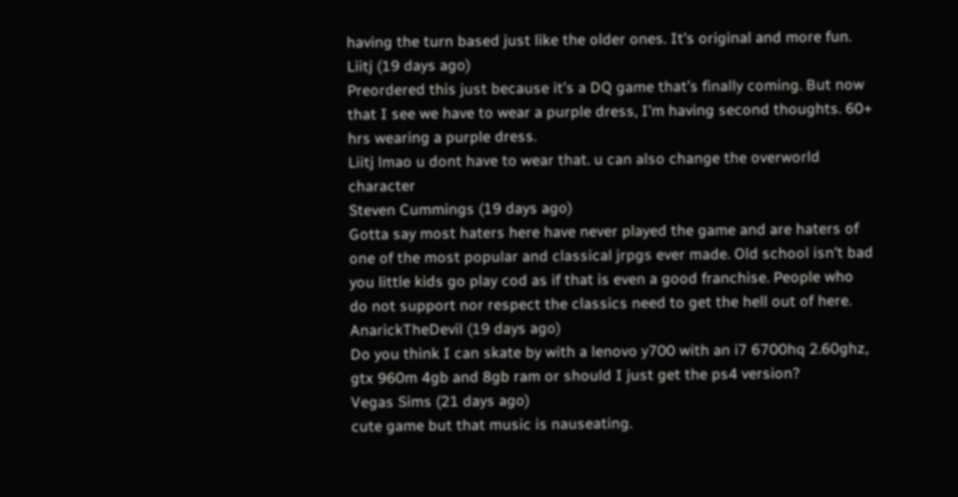having the turn based just like the older ones. It's original and more fun.
Liitj (19 days ago)
Preordered this just because it’s a DQ game that’s finally coming. But now that I see we have to wear a purple dress, I’m having second thoughts. 60+ hrs wearing a purple dress.
Liitj lmao u dont have to wear that. u can also change the overworld character
Steven Cummings (19 days ago)
Gotta say most haters here have never played the game and are haters of one of the most popular and classical jrpgs ever made. Old school isn't bad you little kids go play cod as if that is even a good franchise. People who do not support nor respect the classics need to get the hell out of here.
AnarickTheDevil (19 days ago)
Do you think I can skate by with a lenovo y700 with an i7 6700hq 2.60ghz, gtx 960m 4gb and 8gb ram or should I just get the ps4 version?
Vegas Sims (21 days ago)
cute game but that music is nauseating.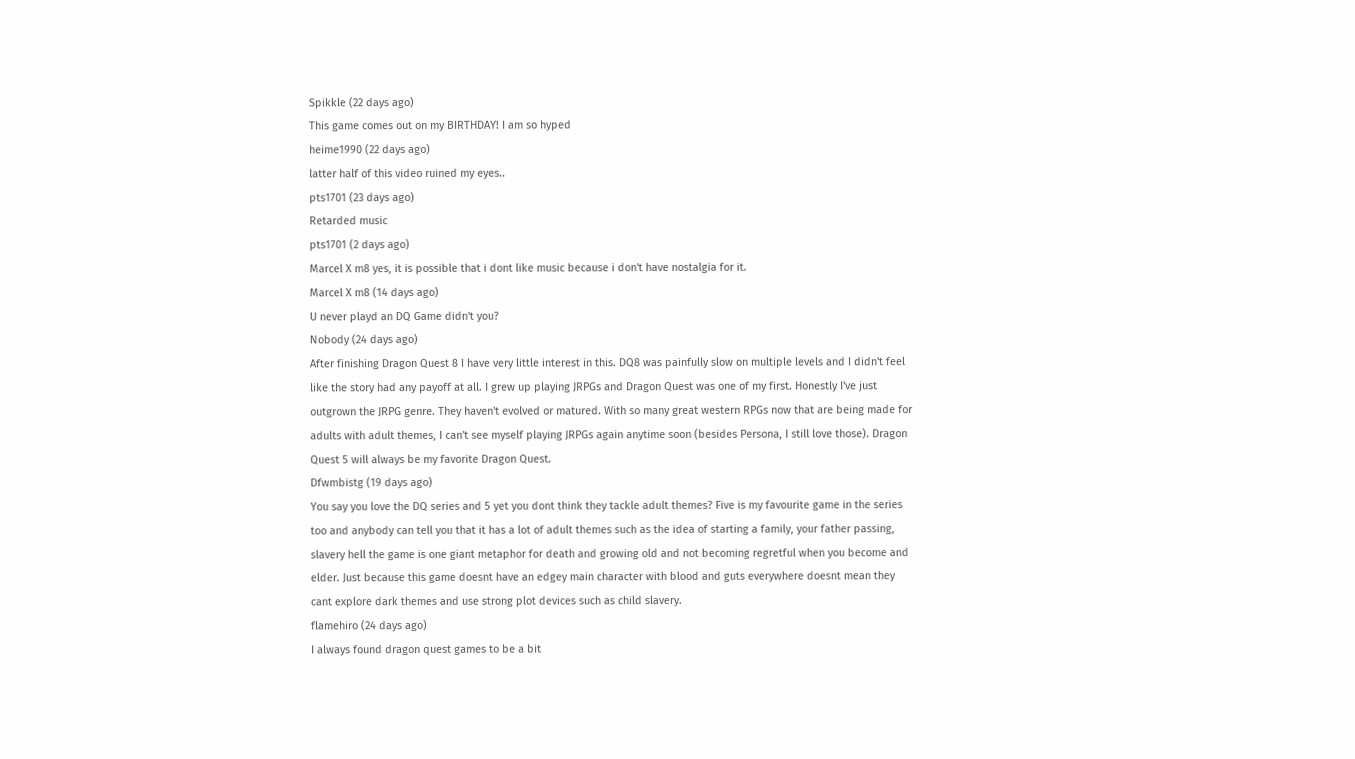Spikkle (22 days ago)
This game comes out on my BIRTHDAY! I am so hyped
heime1990 (22 days ago)
latter half of this video ruined my eyes..
pts1701 (23 days ago)
Retarded music
pts1701 (2 days ago)
Marcel X m8 yes, it is possible that i dont like music because i don't have nostalgia for it.
Marcel X m8 (14 days ago)
U never playd an DQ Game didn't you?
Nobody (24 days ago)
After finishing Dragon Quest 8 I have very little interest in this. DQ8 was painfully slow on multiple levels and I didn't feel like the story had any payoff at all. I grew up playing JRPGs and Dragon Quest was one of my first. Honestly I've just outgrown the JRPG genre. They haven't evolved or matured. With so many great western RPGs now that are being made for adults with adult themes, I can't see myself playing JRPGs again anytime soon (besides Persona, I still love those). Dragon Quest 5 will always be my favorite Dragon Quest.
Dfwmbistg (19 days ago)
You say you love the DQ series and 5 yet you dont think they tackle adult themes? Five is my favourite game in the series too and anybody can tell you that it has a lot of adult themes such as the idea of starting a family, your father passing, slavery hell the game is one giant metaphor for death and growing old and not becoming regretful when you become and elder. Just because this game doesnt have an edgey main character with blood and guts everywhere doesnt mean they cant explore dark themes and use strong plot devices such as child slavery.
flamehiro (24 days ago)
I always found dragon quest games to be a bit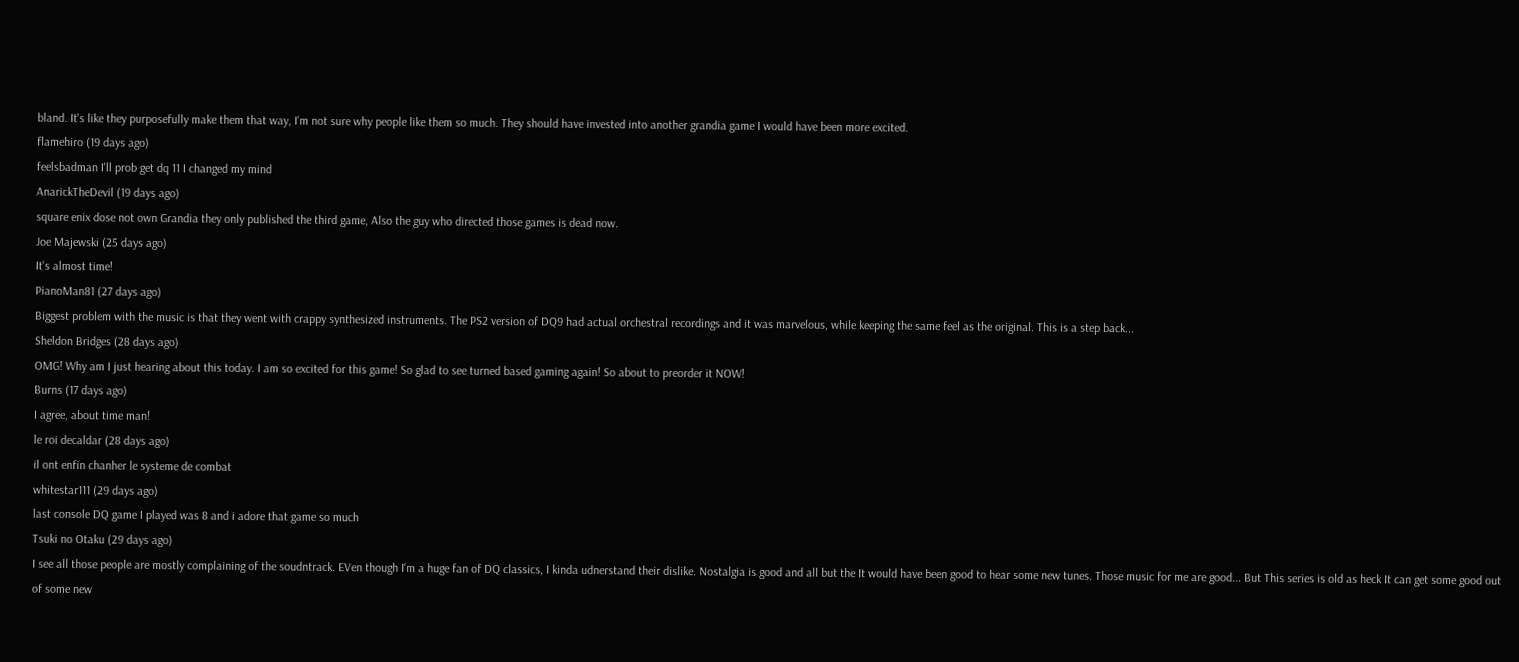bland. It's like they purposefully make them that way, I'm not sure why people like them so much. They should have invested into another grandia game I would have been more excited.
flamehiro (19 days ago)
feelsbadman I'll prob get dq 11 I changed my mind
AnarickTheDevil (19 days ago)
square enix dose not own Grandia they only published the third game, Also the guy who directed those games is dead now.
Joe Majewski (25 days ago)
It's almost time!
PianoMan81 (27 days ago)
Biggest problem with the music is that they went with crappy synthesized instruments. The PS2 version of DQ9 had actual orchestral recordings and it was marvelous, while keeping the same feel as the original. This is a step back...
Sheldon Bridges (28 days ago)
OMG! Why am I just hearing about this today. I am so excited for this game! So glad to see turned based gaming again! So about to preorder it NOW!
Burns (17 days ago)
I agree, about time man!
le roi decaldar (28 days ago)
il ont enfin chanher le systeme de combat
whitestar111 (29 days ago)
last console DQ game I played was 8 and i adore that game so much
Tsuki no Otaku (29 days ago)
I see all those people are mostly complaining of the soudntrack. EVen though I'm a huge fan of DQ classics, I kinda udnerstand their dislike. Nostalgia is good and all but the It would have been good to hear some new tunes. Those music for me are good... But This series is old as heck It can get some good out of some new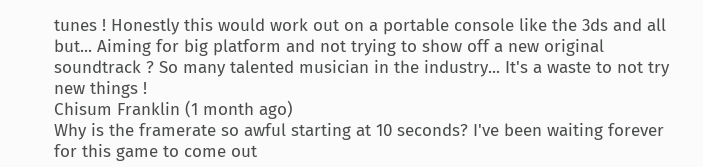tunes ! Honestly this would work out on a portable console like the 3ds and all but... Aiming for big platform and not trying to show off a new original soundtrack ? So many talented musician in the industry... It's a waste to not try new things !
Chisum Franklin (1 month ago)
Why is the framerate so awful starting at 10 seconds? I've been waiting forever for this game to come out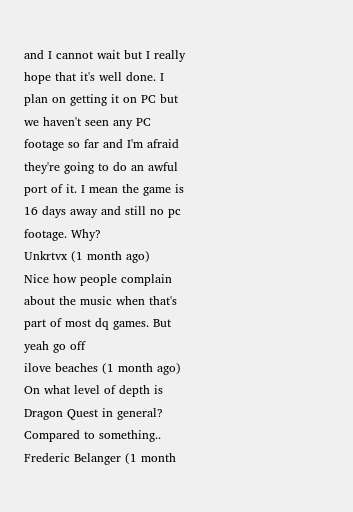and I cannot wait but I really hope that it's well done. I plan on getting it on PC but we haven't seen any PC footage so far and I'm afraid they're going to do an awful port of it. I mean the game is 16 days away and still no pc footage. Why?
Unkrtvx (1 month ago)
Nice how people complain about the music when that's part of most dq games. But yeah go off
ilove beaches (1 month ago)
On what level of depth is Dragon Quest in general? Compared to something..
Frederic Belanger (1 month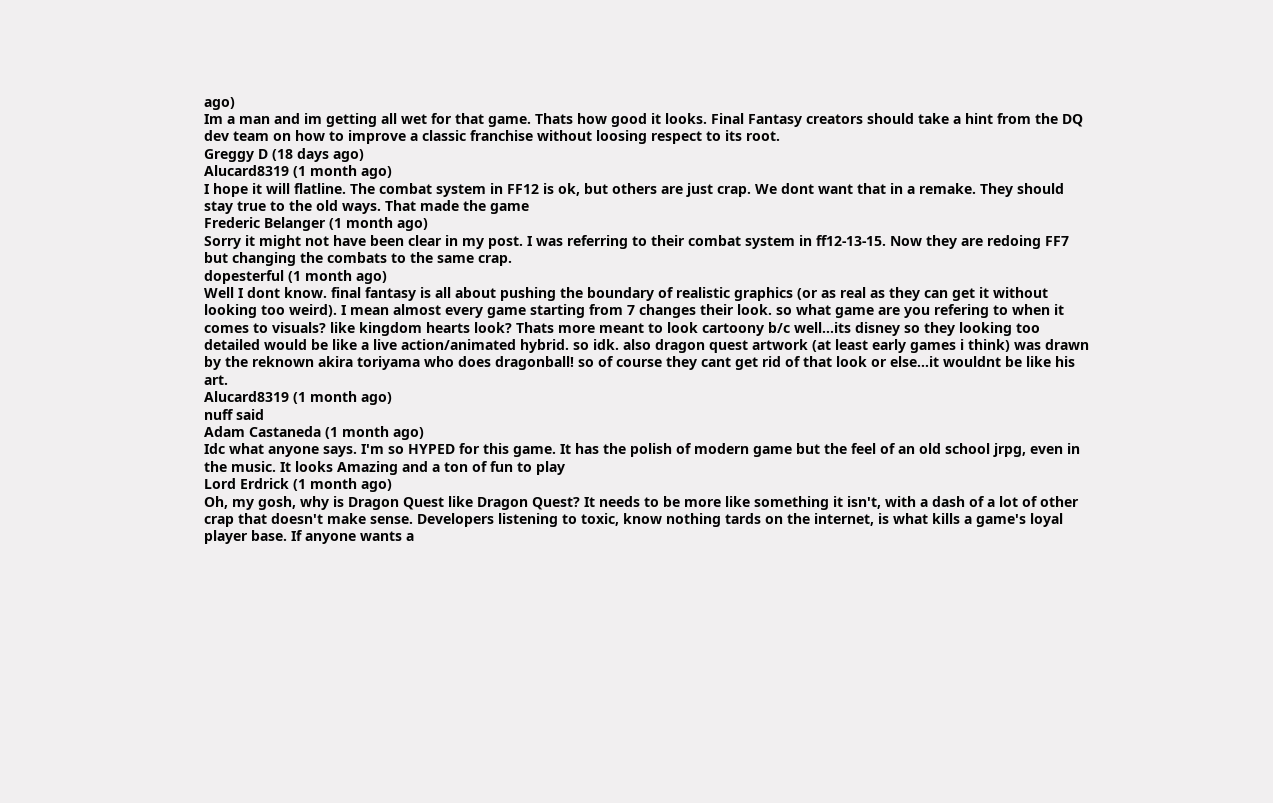ago)
Im a man and im getting all wet for that game. Thats how good it looks. Final Fantasy creators should take a hint from the DQ dev team on how to improve a classic franchise without loosing respect to its root.
Greggy D (18 days ago)
Alucard8319 (1 month ago)
I hope it will flatline. The combat system in FF12 is ok, but others are just crap. We dont want that in a remake. They should stay true to the old ways. That made the game
Frederic Belanger (1 month ago)
Sorry it might not have been clear in my post. I was referring to their combat system in ff12-13-15. Now they are redoing FF7 but changing the combats to the same crap.
dopesterful (1 month ago)
Well I dont know. final fantasy is all about pushing the boundary of realistic graphics (or as real as they can get it without looking too weird). I mean almost every game starting from 7 changes their look. so what game are you refering to when it comes to visuals? like kingdom hearts look? Thats more meant to look cartoony b/c well...its disney so they looking too detailed would be like a live action/animated hybrid. so idk. also dragon quest artwork (at least early games i think) was drawn by the reknown akira toriyama who does dragonball! so of course they cant get rid of that look or else...it wouldnt be like his art.
Alucard8319 (1 month ago)
nuff said
Adam Castaneda (1 month ago)
Idc what anyone says. I'm so HYPED for this game. It has the polish of modern game but the feel of an old school jrpg, even in the music. It looks Amazing and a ton of fun to play
Lord Erdrick (1 month ago)
Oh, my gosh, why is Dragon Quest like Dragon Quest? It needs to be more like something it isn't, with a dash of a lot of other crap that doesn't make sense. Developers listening to toxic, know nothing tards on the internet, is what kills a game's loyal player base. If anyone wants a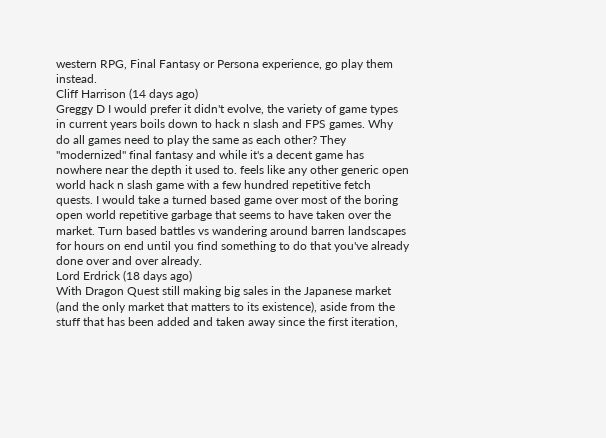western RPG, Final Fantasy or Persona experience, go play them instead.
Cliff Harrison (14 days ago)
Greggy D I would prefer it didn't evolve, the variety of game types in current years boils down to hack n slash and FPS games. Why do all games need to play the same as each other? They "modernized" final fantasy and while it's a decent game has nowhere near the depth it used to. feels like any other generic open world hack n slash game with a few hundred repetitive fetch quests. I would take a turned based game over most of the boring open world repetitive garbage that seems to have taken over the market. Turn based battles vs wandering around barren landscapes for hours on end until you find something to do that you've already done over and over already.
Lord Erdrick (18 days ago)
With Dragon Quest still making big sales in the Japanese market (and the only market that matters to its existence), aside from the stuff that has been added and taken away since the first iteration,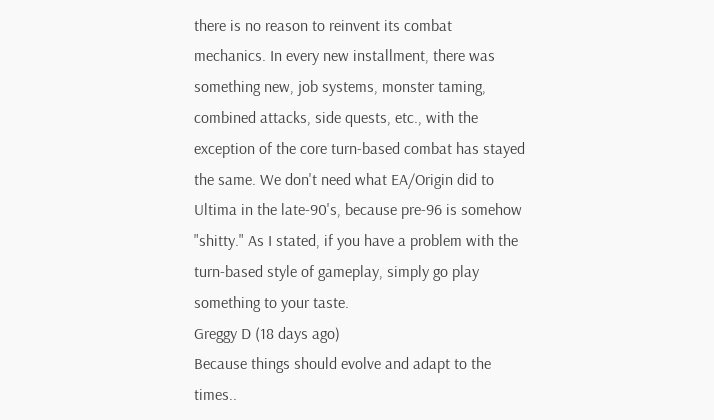there is no reason to reinvent its combat mechanics. In every new installment, there was something new, job systems, monster taming, combined attacks, side quests, etc., with the exception of the core turn-based combat has stayed the same. We don't need what EA/Origin did to Ultima in the late-90's, because pre-96 is somehow "shitty." As I stated, if you have a problem with the turn-based style of gameplay, simply go play something to your taste.
Greggy D (18 days ago)
Because things should evolve and adapt to the times..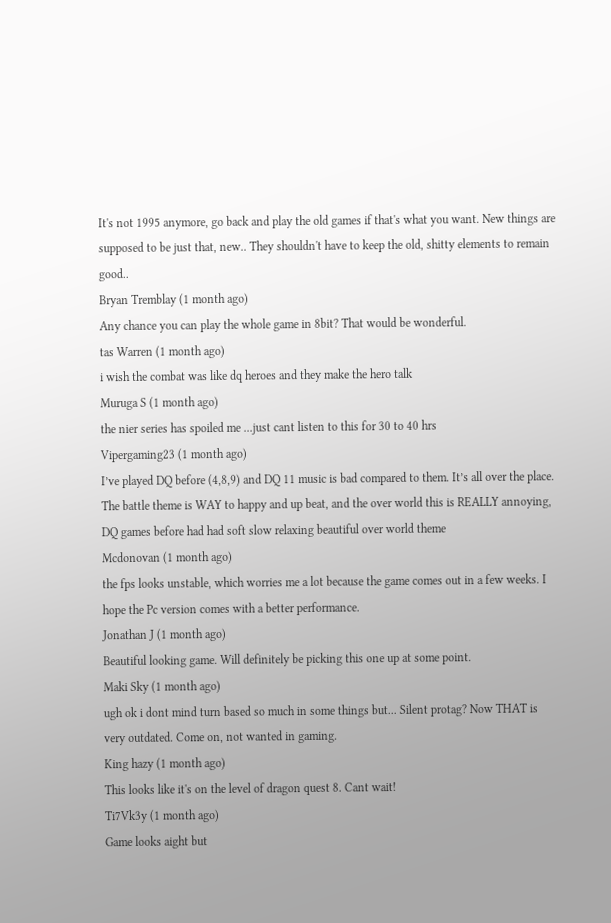It's not 1995 anymore, go back and play the old games if that's what you want. New things are supposed to be just that, new.. They shouldn't have to keep the old, shitty elements to remain good..
Bryan Tremblay (1 month ago)
Any chance you can play the whole game in 8bit? That would be wonderful.
tas Warren (1 month ago)
i wish the combat was like dq heroes and they make the hero talk
Muruga S (1 month ago)
the nier series has spoiled me ...just cant listen to this for 30 to 40 hrs
Vipergaming23 (1 month ago)
I’ve played DQ before (4,8,9) and DQ 11 music is bad compared to them. It’s all over the place. The battle theme is WAY to happy and up beat, and the over world this is REALLY annoying, DQ games before had had soft slow relaxing beautiful over world theme
Mcdonovan (1 month ago)
the fps looks unstable, which worries me a lot because the game comes out in a few weeks. I hope the Pc version comes with a better performance.
Jonathan J (1 month ago)
Beautiful looking game. Will definitely be picking this one up at some point.
Maki Sky (1 month ago)
ugh ok i dont mind turn based so much in some things but... Silent protag? Now THAT is very outdated. Come on, not wanted in gaming.
King hazy (1 month ago)
This looks like it's on the level of dragon quest 8. Cant wait!
Ti7Vk3y (1 month ago)
Game looks aight but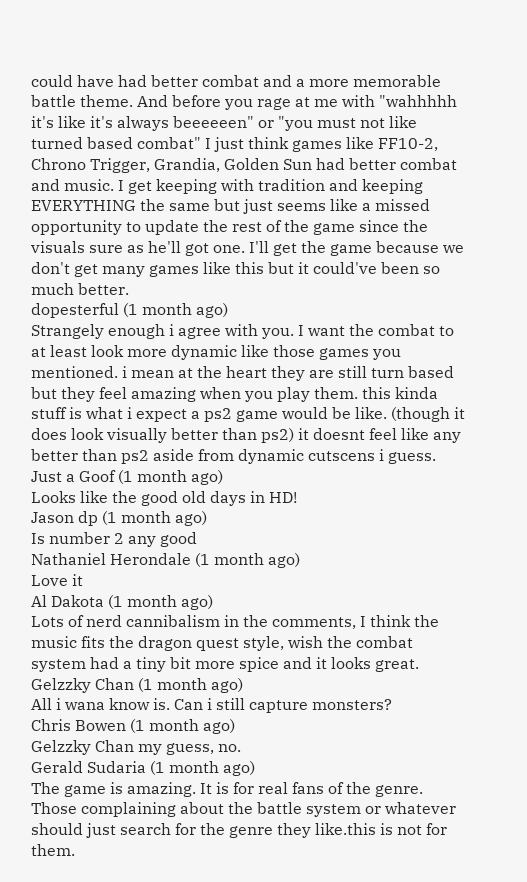could have had better combat and a more memorable battle theme. And before you rage at me with "wahhhhh it's like it's always beeeeeen" or "you must not like turned based combat" I just think games like FF10-2, Chrono Trigger, Grandia, Golden Sun had better combat and music. I get keeping with tradition and keeping EVERYTHING the same but just seems like a missed opportunity to update the rest of the game since the visuals sure as he'll got one. I'll get the game because we don't get many games like this but it could've been so much better.
dopesterful (1 month ago)
Strangely enough i agree with you. I want the combat to at least look more dynamic like those games you mentioned. i mean at the heart they are still turn based but they feel amazing when you play them. this kinda stuff is what i expect a ps2 game would be like. (though it does look visually better than ps2) it doesnt feel like any better than ps2 aside from dynamic cutscens i guess.
Just a Goof (1 month ago)
Looks like the good old days in HD!
Jason dp (1 month ago)
Is number 2 any good
Nathaniel Herondale (1 month ago)
Love it
Al Dakota (1 month ago)
Lots of nerd cannibalism in the comments, I think the music fits the dragon quest style, wish the combat system had a tiny bit more spice and it looks great.
Gelzzky Chan (1 month ago)
All i wana know is. Can i still capture monsters?
Chris Bowen (1 month ago)
Gelzzky Chan my guess, no.
Gerald Sudaria (1 month ago)
The game is amazing. It is for real fans of the genre. Those complaining about the battle system or whatever should just search for the genre they like.this is not for them.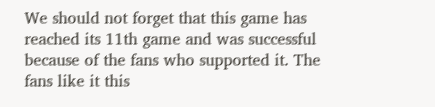We should not forget that this game has reached its 11th game and was successful because of the fans who supported it. The fans like it this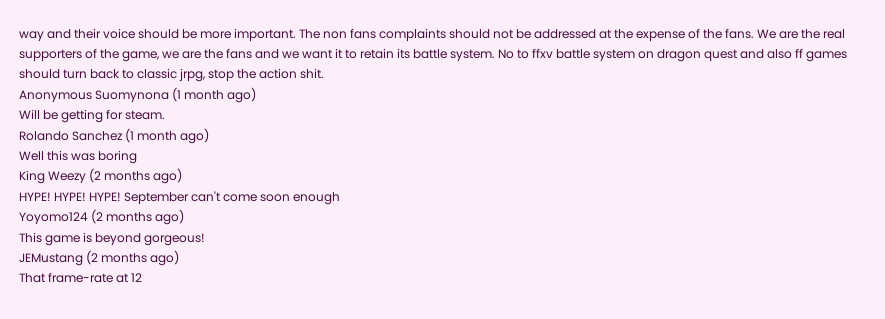way and their voice should be more important. The non fans complaints should not be addressed at the expense of the fans. We are the real supporters of the game, we are the fans and we want it to retain its battle system. No to ffxv battle system on dragon quest and also ff games should turn back to classic jrpg, stop the action shit.
Anonymous Suomynona (1 month ago)
Will be getting for steam.
Rolando Sanchez (1 month ago)
Well this was boring
King Weezy (2 months ago)
HYPE! HYPE! HYPE! September can't come soon enough
Yoyomo124 (2 months ago)
This game is beyond gorgeous!
JEMustang (2 months ago)
That frame-rate at 12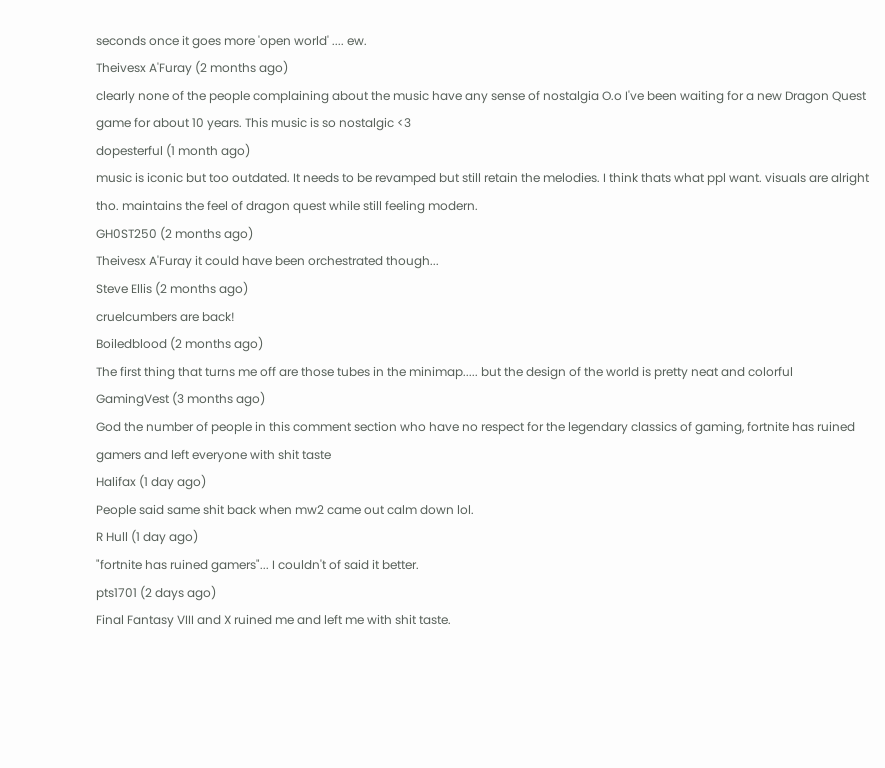seconds once it goes more 'open world' .... ew.
Theivesx A'Furay (2 months ago)
clearly none of the people complaining about the music have any sense of nostalgia O.o I've been waiting for a new Dragon Quest game for about 10 years. This music is so nostalgic <3
dopesterful (1 month ago)
music is iconic but too outdated. It needs to be revamped but still retain the melodies. I think thats what ppl want. visuals are alright tho. maintains the feel of dragon quest while still feeling modern.
GH0ST250 (2 months ago)
Theivesx A'Furay it could have been orchestrated though...
Steve Ellis (2 months ago)
cruelcumbers are back!
Boiledblood (2 months ago)
The first thing that turns me off are those tubes in the minimap..... but the design of the world is pretty neat and colorful
GamingVest (3 months ago)
God the number of people in this comment section who have no respect for the legendary classics of gaming, fortnite has ruined gamers and left everyone with shit taste
Halifax (1 day ago)
People said same shit back when mw2 came out calm down lol.
R Hull (1 day ago)
"fortnite has ruined gamers"... I couldn't of said it better.
pts1701 (2 days ago)
Final Fantasy VIII and X ruined me and left me with shit taste.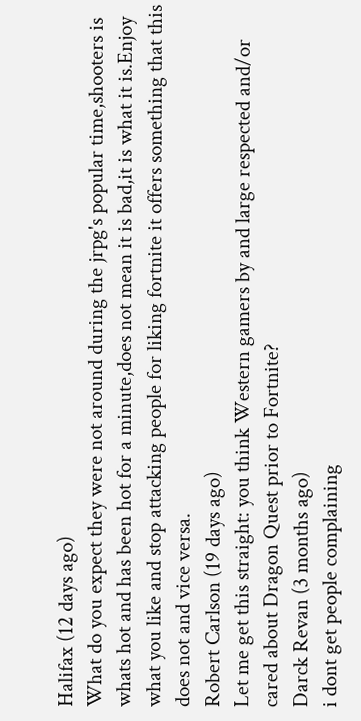Halifax (12 days ago)
What do you expect they were not around during the jrpg's popular time,shooters is whats hot and has been hot for a minute,does not mean it is bad,it is what it is.Enjoy what you like and stop attacking people for liking fortnite it offers something that this does not and vice versa.
Robert Carlson (19 days ago)
Let me get this straight: you think Western gamers by and large respected and/or cared about Dragon Quest prior to Fortnite?
Darck Revan (3 months ago)
i dont get people complaining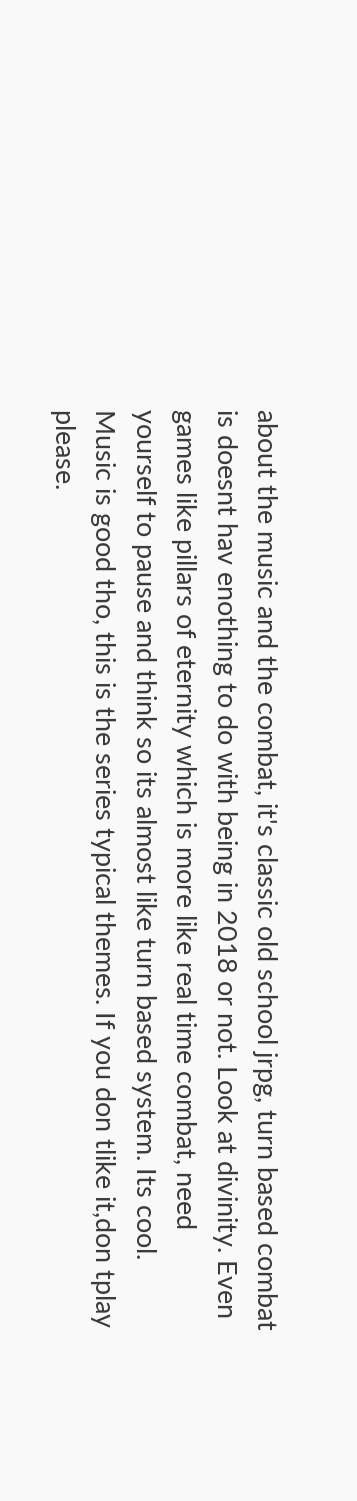about the music and the combat, it's classic old school jrpg, turn based combat is doesnt hav enothing to do with being in 2018 or not. Look at divinity. Even games like pillars of eternity which is more like real time combat, need yourself to pause and think so its almost like turn based system. Its cool. Music is good tho, this is the series typical themes. If you don tlike it,don tplay please.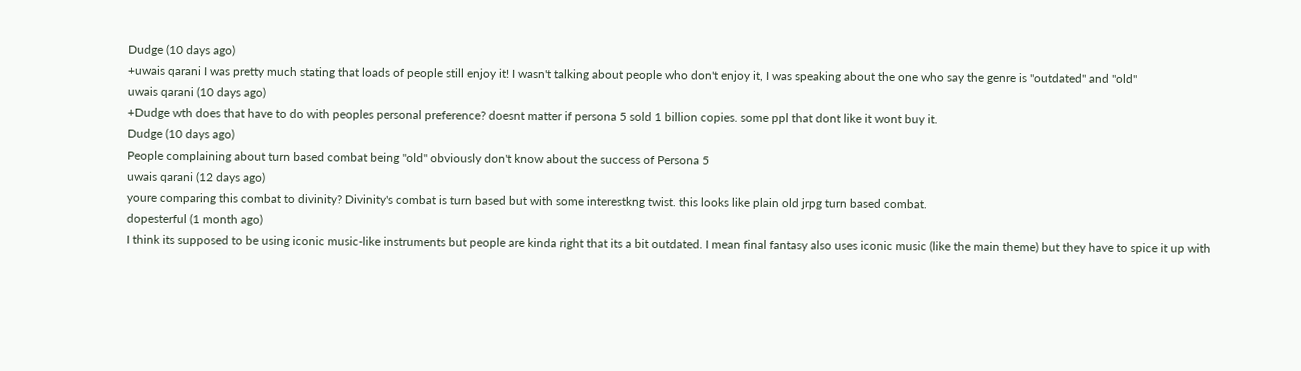Dudge (10 days ago)
+uwais qarani I was pretty much stating that loads of people still enjoy it! I wasn't talking about people who don't enjoy it, I was speaking about the one who say the genre is "outdated" and "old"
uwais qarani (10 days ago)
+Dudge wth does that have to do with peoples personal preference? doesnt matter if persona 5 sold 1 billion copies. some ppl that dont like it wont buy it.
Dudge (10 days ago)
People complaining about turn based combat being "old" obviously don't know about the success of Persona 5
uwais qarani (12 days ago)
youre comparing this combat to divinity? Divinity's combat is turn based but with some interestkng twist. this looks like plain old jrpg turn based combat.
dopesterful (1 month ago)
I think its supposed to be using iconic music-like instruments but people are kinda right that its a bit outdated. I mean final fantasy also uses iconic music (like the main theme) but they have to spice it up with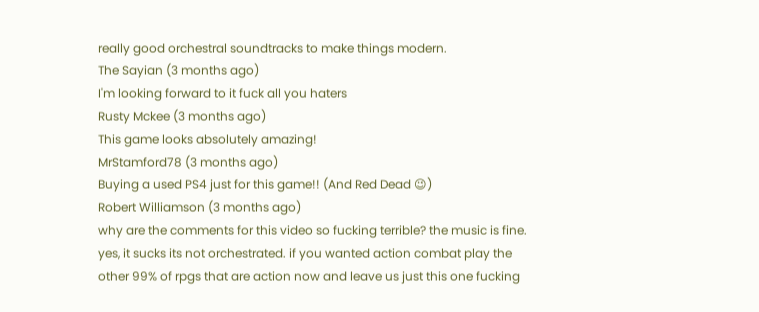really good orchestral soundtracks to make things modern.
The Sayian (3 months ago)
I'm looking forward to it fuck all you haters
Rusty Mckee (3 months ago)
This game looks absolutely amazing!
MrStamford78 (3 months ago)
Buying a used PS4 just for this game!! (And Red Dead 😉)
Robert Williamson (3 months ago)
why are the comments for this video so fucking terrible? the music is fine. yes, it sucks its not orchestrated. if you wanted action combat play the other 99% of rpgs that are action now and leave us just this one fucking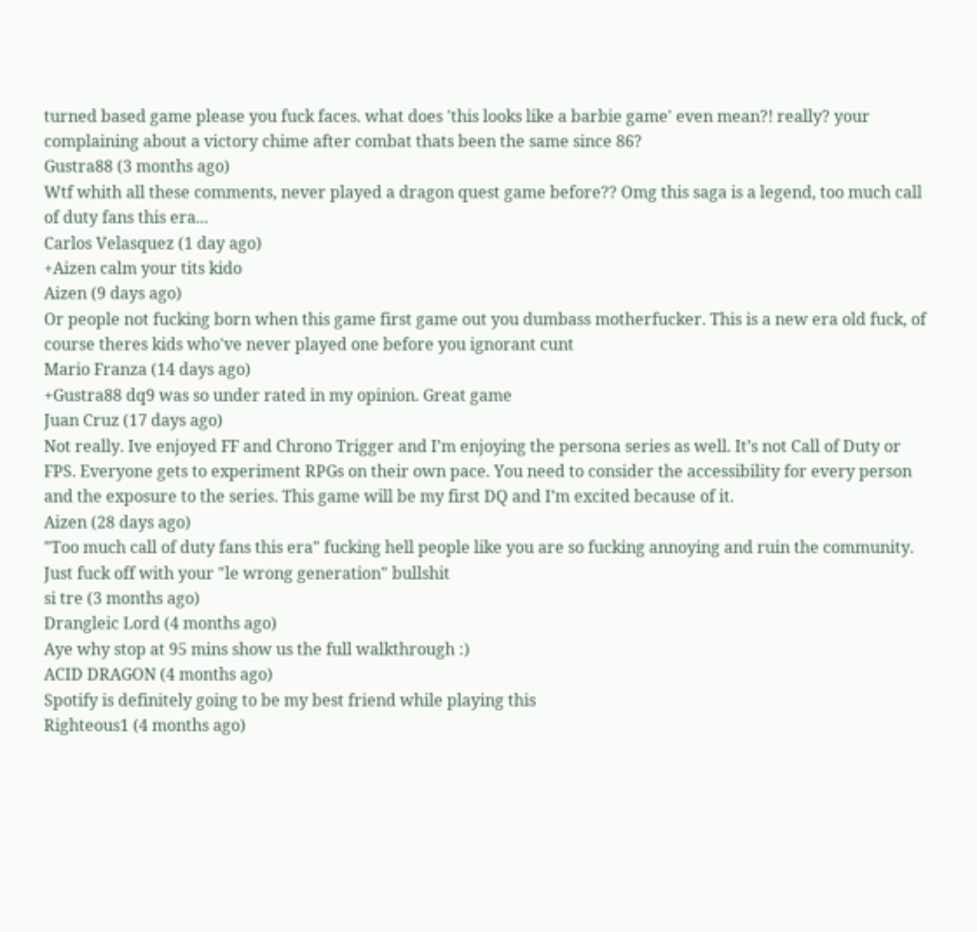turned based game please you fuck faces. what does 'this looks like a barbie game' even mean?! really? your complaining about a victory chime after combat thats been the same since 86?
Gustra88 (3 months ago)
Wtf whith all these comments, never played a dragon quest game before?? Omg this saga is a legend, too much call of duty fans this era...
Carlos Velasquez (1 day ago)
+Aizen calm your tits kido
Aizen (9 days ago)
Or people not fucking born when this game first game out you dumbass motherfucker. This is a new era old fuck, of course theres kids who've never played one before you ignorant cunt
Mario Franza (14 days ago)
+Gustra88 dq9 was so under rated in my opinion. Great game
Juan Cruz (17 days ago)
Not really. Ive enjoyed FF and Chrono Trigger and I’m enjoying the persona series as well. It’s not Call of Duty or FPS. Everyone gets to experiment RPGs on their own pace. You need to consider the accessibility for every person and the exposure to the series. This game will be my first DQ and I’m excited because of it.
Aizen (28 days ago)
"Too much call of duty fans this era" fucking hell people like you are so fucking annoying and ruin the community. Just fuck off with your "le wrong generation" bullshit
si tre (3 months ago)
Drangleic Lord (4 months ago)
Aye why stop at 95 mins show us the full walkthrough :)
ACID DRAGON (4 months ago)
Spotify is definitely going to be my best friend while playing this
Righteous1 (4 months ago)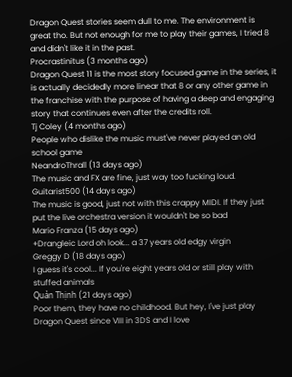Dragon Quest stories seem dull to me. The environment is great tho. But not enough for me to play their games, I tried 8 and didn't like it in the past.
Procrastinitus (3 months ago)
Dragon Quest 11 is the most story focused game in the series, it is actually decidedly more linear that 8 or any other game in the franchise with the purpose of having a deep and engaging story that continues even after the credits roll.
Tj Coley (4 months ago)
People who dislike the music must've never played an old school game
NeandroThrall (13 days ago)
The music and FX are fine, just way too fucking loud.
Guitarist500 (14 days ago)
The music is good, just not with this crappy MIDI. If they just put the live orchestra version it wouldn't be so bad
Mario Franza (15 days ago)
+Drangleic Lord oh look... a 37 years old edgy virgin
Greggy D (18 days ago)
I guess it's cool... If you're eight years old or still play with stuffed animals
Quản Thịnh (21 days ago)
Poor them, they have no childhood. But hey, I've just play Dragon Quest since VIII in 3DS and I love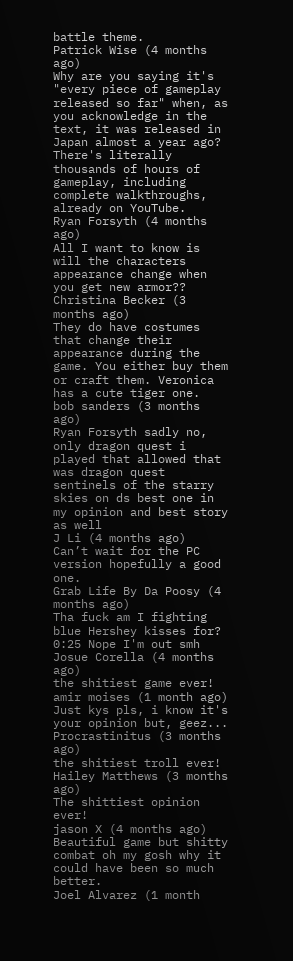battle theme.
Patrick Wise (4 months ago)
Why are you saying it's "every piece of gameplay released so far" when, as you acknowledge in the text, it was released in Japan almost a year ago? There's literally thousands of hours of gameplay, including complete walkthroughs, already on YouTube.
Ryan Forsyth (4 months ago)
All I want to know is will the characters appearance change when you get new armor??
Christina Becker (3 months ago)
They do have costumes that change their appearance during the game. You either buy them or craft them. Veronica has a cute tiger one.
bob sanders (3 months ago)
Ryan Forsyth sadly no, only dragon quest i played that allowed that was dragon quest sentinels of the starry skies on ds best one in my opinion and best story as well
J Li (4 months ago)
Can’t wait for the PC version hopefully a good one.
Grab Life By Da Poosy (4 months ago)
Tha fuck am I fighting blue Hershey kisses for? 0:25 Nope I'm out smh
Josue Corella (4 months ago)
the shitiest game ever!
amir moises (1 month ago)
Just kys pls, i know it's your opinion but, geez...
Procrastinitus (3 months ago)
the shitiest troll ever!
Hailey Matthews (3 months ago)
The shittiest opinion ever!
jason X (4 months ago)
Beautiful game but shitty combat oh my gosh why it could have been so much better.
Joel Alvarez (1 month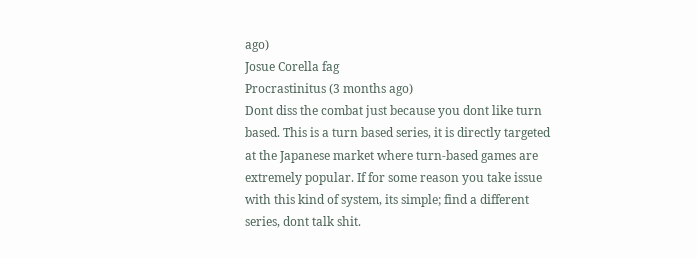ago)
Josue Corella fag
Procrastinitus (3 months ago)
Dont diss the combat just because you dont like turn based. This is a turn based series, it is directly targeted at the Japanese market where turn-based games are extremely popular. If for some reason you take issue with this kind of system, its simple; find a different series, dont talk shit.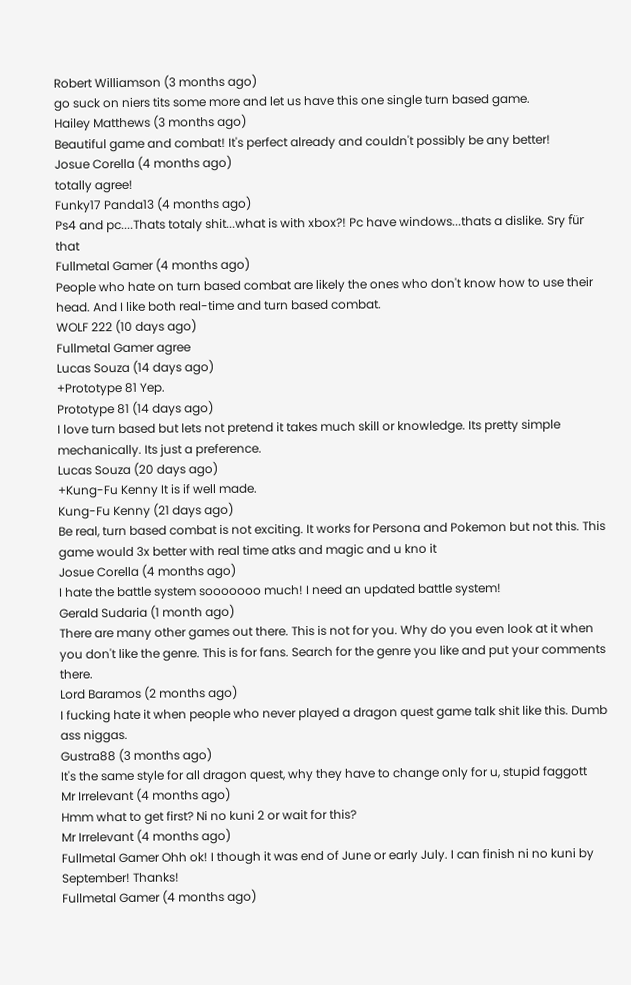Robert Williamson (3 months ago)
go suck on niers tits some more and let us have this one single turn based game.
Hailey Matthews (3 months ago)
Beautiful game and combat! It's perfect already and couldn't possibly be any better!
Josue Corella (4 months ago)
totally agree!
Funky17 Panda13 (4 months ago)
Ps4 and pc....Thats totaly shit...what is with xbox?! Pc have windows...thats a dislike. Sry für that
Fullmetal Gamer (4 months ago)
People who hate on turn based combat are likely the ones who don't know how to use their head. And I like both real-time and turn based combat.
WOLF 222 (10 days ago)
Fullmetal Gamer agree
Lucas Souza (14 days ago)
+Prototype 81 Yep.
Prototype 81 (14 days ago)
I love turn based but lets not pretend it takes much skill or knowledge. Its pretty simple mechanically. Its just a preference.
Lucas Souza (20 days ago)
+Kung-Fu Kenny It is if well made.
Kung-Fu Kenny (21 days ago)
Be real, turn based combat is not exciting. It works for Persona and Pokemon but not this. This game would 3x better with real time atks and magic and u kno it
Josue Corella (4 months ago)
I hate the battle system sooooooo much! I need an updated battle system!
Gerald Sudaria (1 month ago)
There are many other games out there. This is not for you. Why do you even look at it when you don't like the genre. This is for fans. Search for the genre you like and put your comments there.
Lord Baramos (2 months ago)
I fucking hate it when people who never played a dragon quest game talk shit like this. Dumb ass niggas.
Gustra88 (3 months ago)
It's the same style for all dragon quest, why they have to change only for u, stupid faggott
Mr Irrelevant (4 months ago)
Hmm what to get first? Ni no kuni 2 or wait for this?
Mr Irrelevant (4 months ago)
Fullmetal Gamer Ohh ok! I though it was end of June or early July. I can finish ni no kuni by September! Thanks!
Fullmetal Gamer (4 months ago)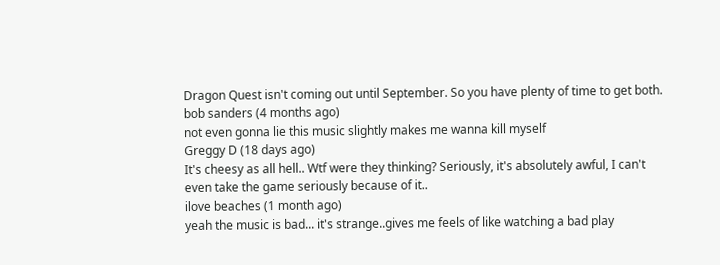Dragon Quest isn't coming out until September. So you have plenty of time to get both.
bob sanders (4 months ago)
not even gonna lie this music slightly makes me wanna kill myself
Greggy D (18 days ago)
It's cheesy as all hell.. Wtf were they thinking? Seriously, it's absolutely awful, I can't even take the game seriously because of it..
ilove beaches (1 month ago)
yeah the music is bad... it's strange..gives me feels of like watching a bad play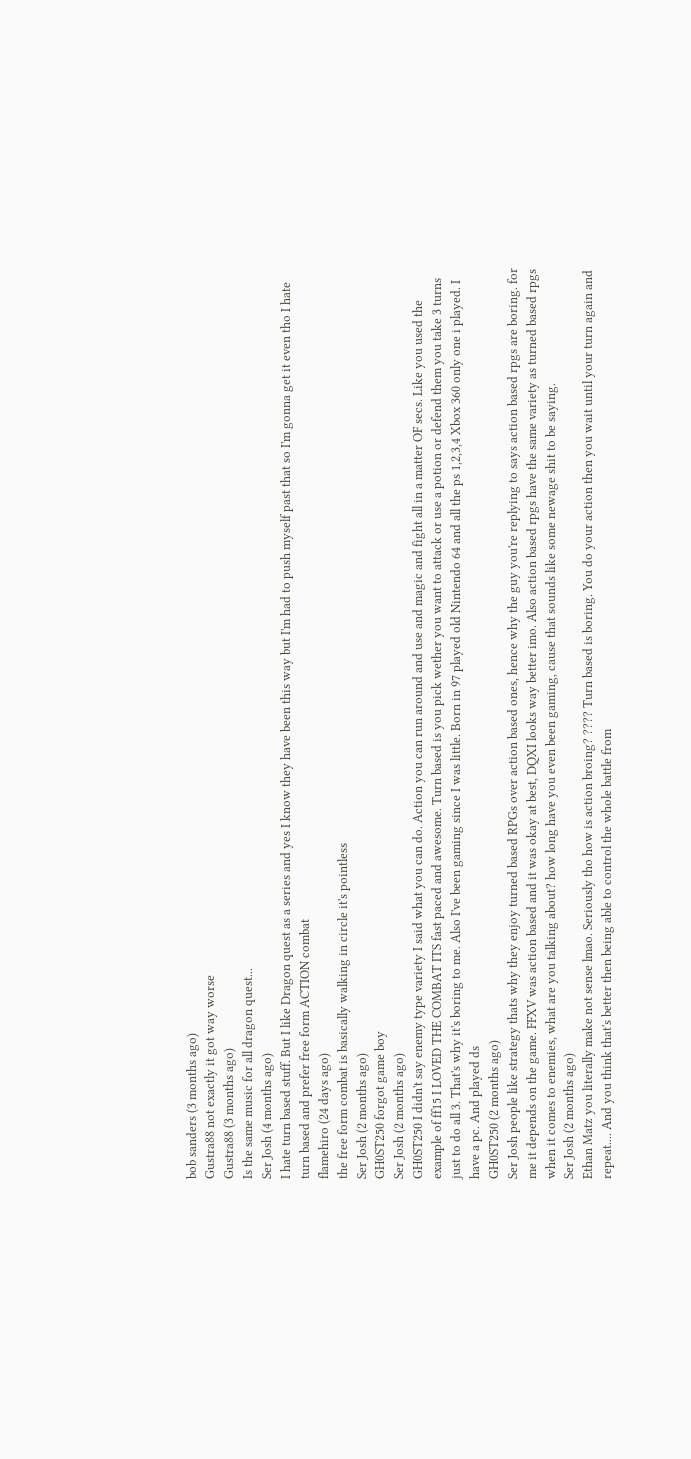bob sanders (3 months ago)
Gustra88 not exactly it got way worse
Gustra88 (3 months ago)
Is the same music for all dragon quest...
Ser Josh (4 months ago)
I hate turn based stuff. But I like Dragon quest as a series and yes I know they have been this way but I'm had to push myself past that so I'm gonna get it even tho I hate turn based and prefer free form ACTION combat
flamehiro (24 days ago)
the free form combat is basically walking in circle it's pointless
Ser Josh (2 months ago)
GH0ST250 forgot game boy
Ser Josh (2 months ago)
GH0ST250 I didn't say enemy type variety I said what you can do. Action you can run around and use and magic and fight all in a matter OF secs. Like you used the example of ff15 I LOVED THE COMBAT ITS fast paced and awesome. Turn based is you pick wether you want to attack or use a potion or defend them you take 3 turns just to do all 3. That's why it's boring to me. Also I've been gaming since I was little. Born in 97 played old Nintendo 64 and all the ps 1,2,3,4 Xbox 360 only one i played. I have a pc. And played ds
GH0ST250 (2 months ago)
Ser Josh people like strategy thats why they enjoy turned based RPGs over action based ones, hence why the guy you're replying to says action based rpgs are boring. for me it depends on the game. FFXV was action based and it was okay at best, DQXI looks way better imo. Also action based rpgs have the same variety as turned based rpgs when it comes to enemies, what are you talking about? how long have you even been gaming, cause that sounds like some newage shit to be saying.
Ser Josh (2 months ago)
Ethan Matz you literally make not sense lmao. Seriously tho how is action broing? ???? Turn based is boring. You do your action then you wait until your turn again and repeat.... And you think that's better then being able to control the whole battle from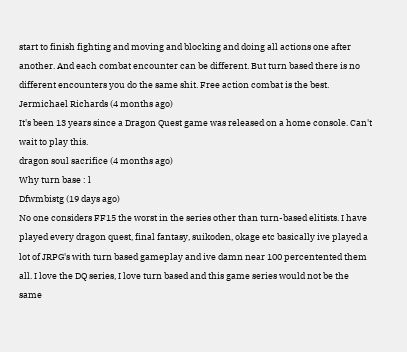start to finish fighting and moving and blocking and doing all actions one after another. And each combat encounter can be different. But turn based there is no different encounters you do the same shit. Free action combat is the best.
Jermichael Richards (4 months ago)
It's been 13 years since a Dragon Quest game was released on a home console. Can't wait to play this.
dragon soul sacrifice (4 months ago)
Why turn base : l
Dfwmbistg (19 days ago)
No one considers FF15 the worst in the series other than turn-based elitists. I have played every dragon quest, final fantasy, suikoden, okage etc basically ive played a lot of JRPG's with turn based gameplay and ive damn near 100 percentented them all. I love the DQ series, I love turn based and this game series would not be the same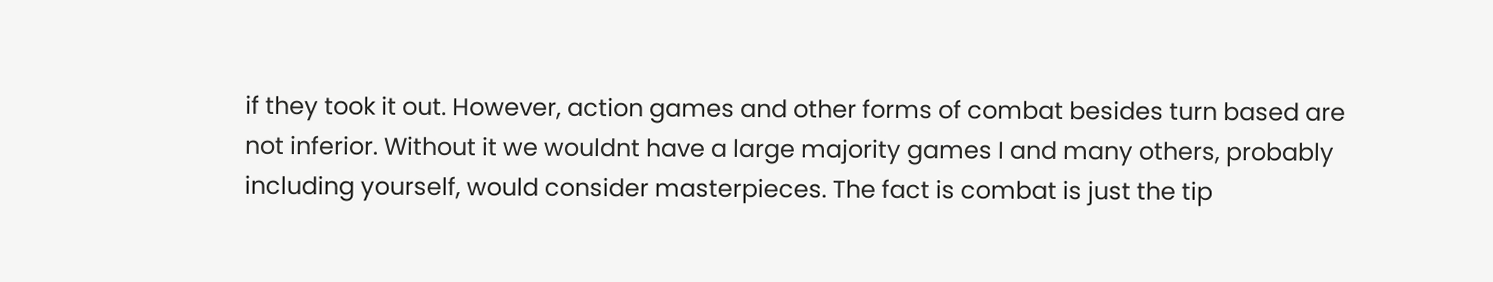if they took it out. However, action games and other forms of combat besides turn based are not inferior. Without it we wouldnt have a large majority games I and many others, probably including yourself, would consider masterpieces. The fact is combat is just the tip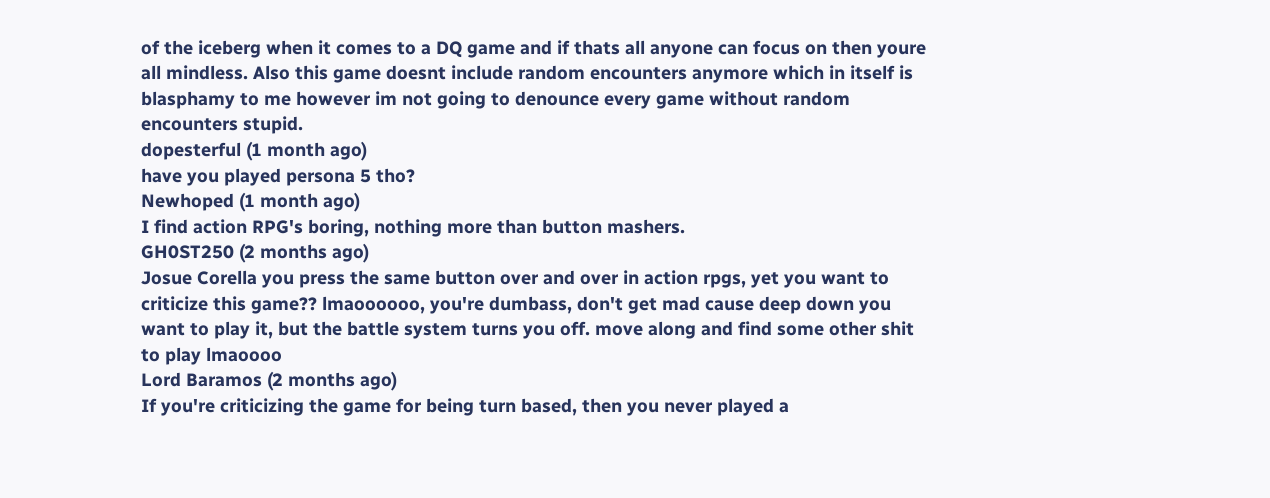of the iceberg when it comes to a DQ game and if thats all anyone can focus on then youre all mindless. Also this game doesnt include random encounters anymore which in itself is blasphamy to me however im not going to denounce every game without random encounters stupid.
dopesterful (1 month ago)
have you played persona 5 tho?
Newhoped (1 month ago)
I find action RPG's boring, nothing more than button mashers.
GH0ST250 (2 months ago)
Josue Corella you press the same button over and over in action rpgs, yet you want to criticize this game?? lmaoooooo, you're dumbass, don't get mad cause deep down you want to play it, but the battle system turns you off. move along and find some other shit to play lmaoooo
Lord Baramos (2 months ago)
If you're criticizing the game for being turn based, then you never played a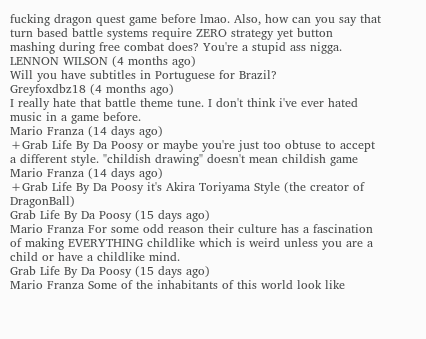fucking dragon quest game before lmao. Also, how can you say that turn based battle systems require ZERO strategy yet button mashing during free combat does? You're a stupid ass nigga.
LENNON WILSON (4 months ago)
Will you have subtitles in Portuguese for Brazil?
Greyfoxdbz18 (4 months ago)
I really hate that battle theme tune. I don't think i've ever hated music in a game before.
Mario Franza (14 days ago)
+Grab Life By Da Poosy or maybe you're just too obtuse to accept a different style. "childish drawing" doesn't mean childish game
Mario Franza (14 days ago)
+Grab Life By Da Poosy it's Akira Toriyama Style (the creator of DragonBall)
Grab Life By Da Poosy (15 days ago)
Mario Franza For some odd reason their culture has a fascination of making EVERYTHING childlike which is weird unless you are a child or have a childlike mind.
Grab Life By Da Poosy (15 days ago)
Mario Franza Some of the inhabitants of this world look like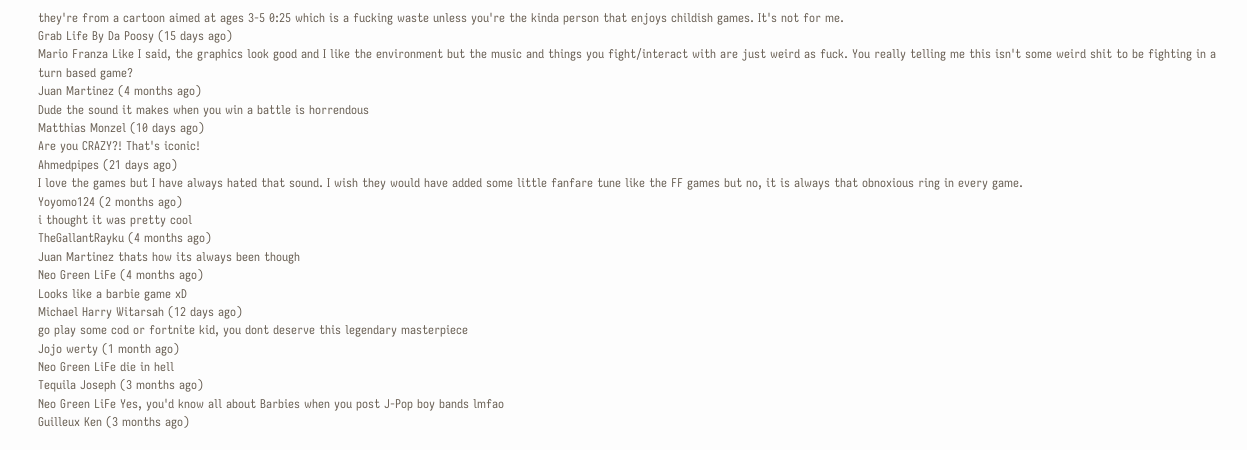they're from a cartoon aimed at ages 3-5 0:25 which is a fucking waste unless you're the kinda person that enjoys childish games. It's not for me.
Grab Life By Da Poosy (15 days ago)
Mario Franza Like I said, the graphics look good and I like the environment but the music and things you fight/interact with are just weird as fuck. You really telling me this isn't some weird shit to be fighting in a turn based game?
Juan Martinez (4 months ago)
Dude the sound it makes when you win a battle is horrendous
Matthias Monzel (10 days ago)
Are you CRAZY?! That's iconic!
Ahmedpipes (21 days ago)
I love the games but I have always hated that sound. I wish they would have added some little fanfare tune like the FF games but no, it is always that obnoxious ring in every game.
Yoyomo124 (2 months ago)
i thought it was pretty cool
TheGallantRayku (4 months ago)
Juan Martinez thats how its always been though
Neo Green LiFe (4 months ago)
Looks like a barbie game xD
Michael Harry Witarsah (12 days ago)
go play some cod or fortnite kid, you dont deserve this legendary masterpiece
Jojo werty (1 month ago)
Neo Green LiFe die in hell
Tequila Joseph (3 months ago)
Neo Green LiFe Yes, you'd know all about Barbies when you post J-Pop boy bands lmfao
Guilleux Ken (3 months ago)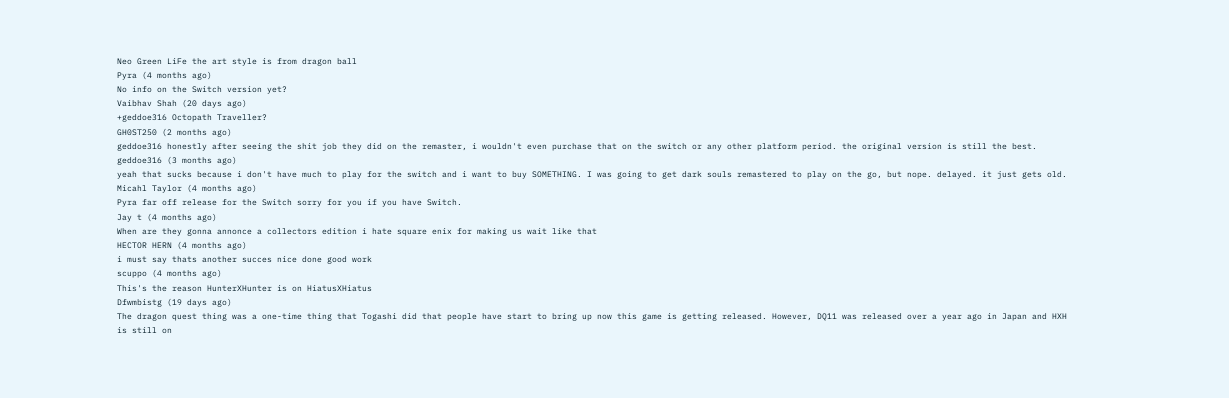Neo Green LiFe the art style is from dragon ball
Pyra (4 months ago)
No info on the Switch version yet?
Vaibhav Shah (20 days ago)
+geddoe316 Octopath Traveller?
GH0ST250 (2 months ago)
geddoe316 honestly after seeing the shit job they did on the remaster, i wouldn't even purchase that on the switch or any other platform period. the original version is still the best.
geddoe316 (3 months ago)
yeah that sucks because i don't have much to play for the switch and i want to buy SOMETHING. I was going to get dark souls remastered to play on the go, but nope. delayed. it just gets old.
Micahl Taylor (4 months ago)
Pyra far off release for the Switch sorry for you if you have Switch.
Jay t (4 months ago)
When are they gonna annonce a collectors edition i hate square enix for making us wait like that
HECTOR HERN (4 months ago)
i must say thats another succes nice done good work
scuppo (4 months ago)
This's the reason HunterXHunter is on HiatusXHiatus
Dfwmbistg (19 days ago)
The dragon quest thing was a one-time thing that Togashi did that people have start to bring up now this game is getting released. However, DQ11 was released over a year ago in Japan and HXH is still on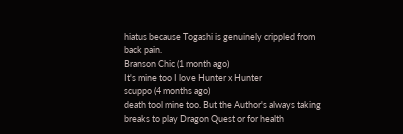hiatus because Togashi is genuinely crippled from back pain.
Branson Chic (1 month ago)
It's mine too I love Hunter x Hunter
scuppo (4 months ago)
death tool mine too. But the Author's always taking breaks to play Dragon Quest or for health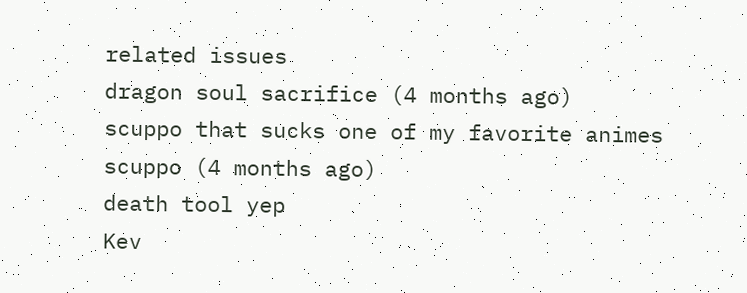related issues
dragon soul sacrifice (4 months ago)
scuppo that sucks one of my favorite animes
scuppo (4 months ago)
death tool yep
Kev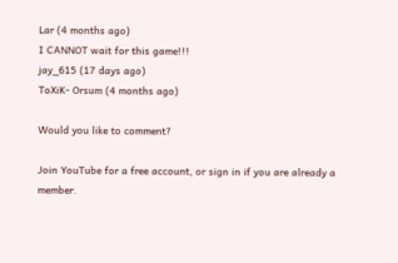Lar (4 months ago)
I CANNOT wait for this game!!!
jay_615 (17 days ago)
ToXiK- Orsum (4 months ago)

Would you like to comment?

Join YouTube for a free account, or sign in if you are already a member.